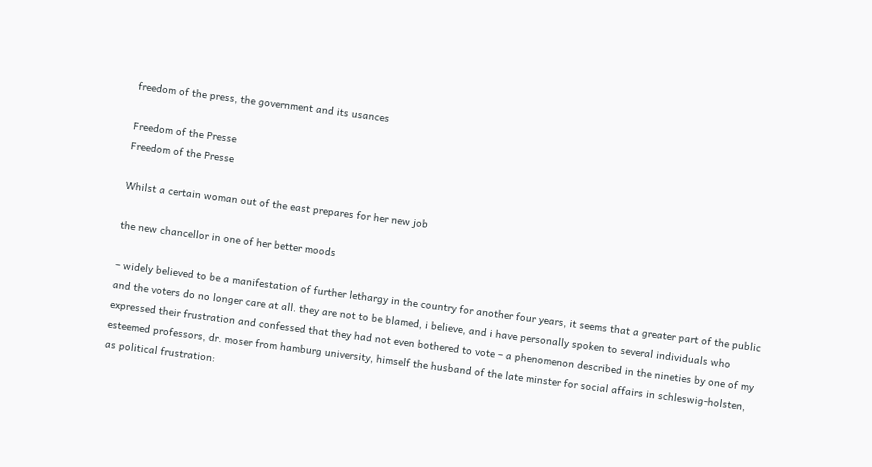freedom of the press, the government and its usances

Freedom of the Presse
Freedom of the Presse

Whilst a certain woman out of the east prepares for her new job

the new chancellor in one of her better moods

– widely believed to be a manifestation of further lethargy in the country for another four years, it seems that a greater part of the public and the voters do no longer care at all. they are not to be blamed, i believe, and i have personally spoken to several individuals who expressed their frustration and confessed that they had not even bothered to vote – a phenomenon described in the nineties by one of my esteemed professors, dr. moser from hamburg university, himself the husband of the late minster for social affairs in schleswig-holsten, as political frustration: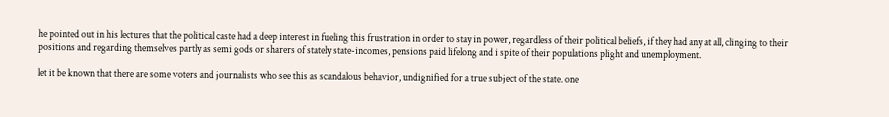he pointed out in his lectures that the political caste had a deep interest in fueling this frustration in order to stay in power, regardless of their political beliefs, if they had any at all, clinging to their positions and regarding themselves partly as semi gods or sharers of stately state-incomes, pensions paid lifelong and i spite of their populations plight and unemployment.

let it be known that there are some voters and journalists who see this as scandalous behavior, undignified for a true subject of the state. one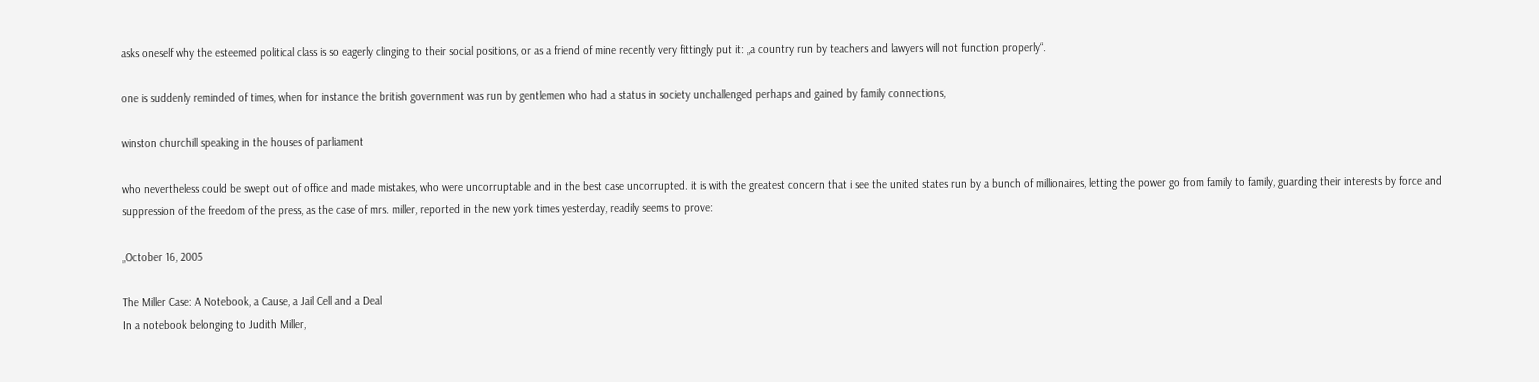asks oneself why the esteemed political class is so eagerly clinging to their social positions, or as a friend of mine recently very fittingly put it: „a country run by teachers and lawyers will not function properly“.

one is suddenly reminded of times, when for instance the british government was run by gentlemen who had a status in society unchallenged perhaps and gained by family connections,

winston churchill speaking in the houses of parliament

who nevertheless could be swept out of office and made mistakes, who were uncorruptable and in the best case uncorrupted. it is with the greatest concern that i see the united states run by a bunch of millionaires, letting the power go from family to family, guarding their interests by force and suppression of the freedom of the press, as the case of mrs. miller, reported in the new york times yesterday, readily seems to prove:

„October 16, 2005

The Miller Case: A Notebook, a Cause, a Jail Cell and a Deal
In a notebook belonging to Judith Miller,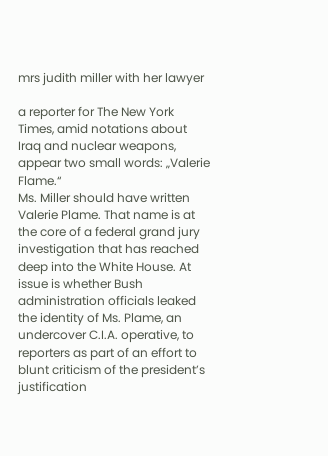mrs judith miller with her lawyer

a reporter for The New York Times, amid notations about Iraq and nuclear weapons, appear two small words: „Valerie Flame.“
Ms. Miller should have written Valerie Plame. That name is at the core of a federal grand jury investigation that has reached deep into the White House. At issue is whether Bush administration officials leaked the identity of Ms. Plame, an undercover C.I.A. operative, to reporters as part of an effort to blunt criticism of the president’s justification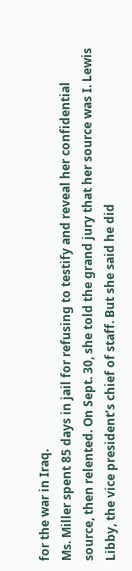for the war in Iraq.
Ms. Miller spent 85 days in jail for refusing to testify and reveal her confidential source, then relented. On Sept. 30, she told the grand jury that her source was I. Lewis Libby, the vice president’s chief of staff. But she said he did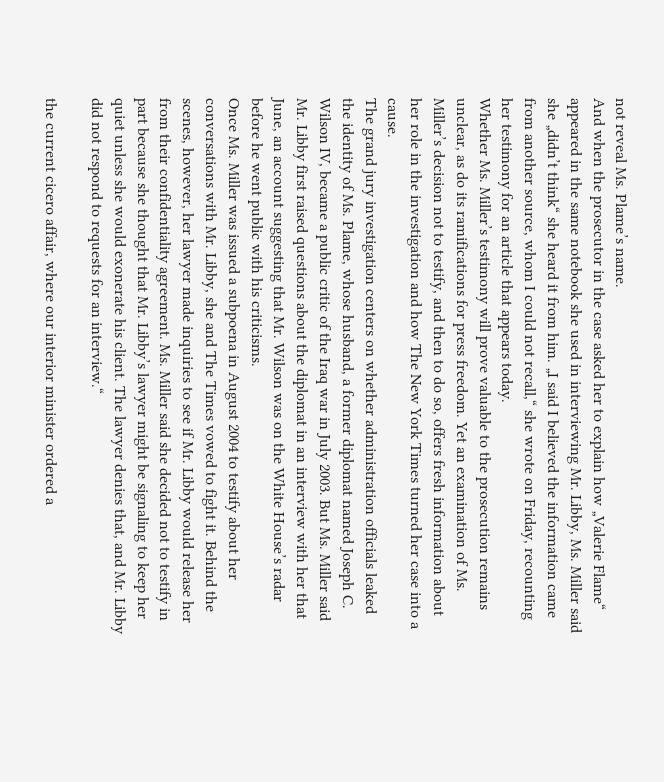not reveal Ms. Plame’s name.
And when the prosecutor in the case asked her to explain how „Valerie Flame“ appeared in the same notebook she used in interviewing Mr. Libby, Ms. Miller said she „didn’t think“ she heard it from him. „I said I believed the information came from another source, whom I could not recall,“ she wrote on Friday, recounting her testimony for an article that appears today.
Whether Ms. Miller’s testimony will prove valuable to the prosecution remains unclear, as do its ramifications for press freedom. Yet an examination of Ms. Miller’s decision not to testify, and then to do so, offers fresh information about her role in the investigation and how The New York Times turned her case into a cause.
The grand jury investigation centers on whether administration officials leaked the identity of Ms. Plame, whose husband, a former diplomat named Joseph C. Wilson IV, became a public critic of the Iraq war in July 2003. But Ms. Miller said Mr. Libby first raised questions about the diplomat in an interview with her that June, an account suggesting that Mr. Wilson was on the White House’s radar before he went public with his criticisms.
Once Ms. Miller was issued a subpoena in August 2004 to testify about her conversations with Mr. Libby, she and The Times vowed to fight it. Behind the scenes, however, her lawyer made inquiries to see if Mr. Libby would release her from their confidentiality agreement. Ms. Miller said she decided not to testify in part because she thought that Mr. Libby’s lawyer might be signaling to keep her quiet unless she would exonerate his client. The lawyer denies that, and Mr. Libby did not respond to requests for an interview.“

the current cicero affair, where our interior minister ordered a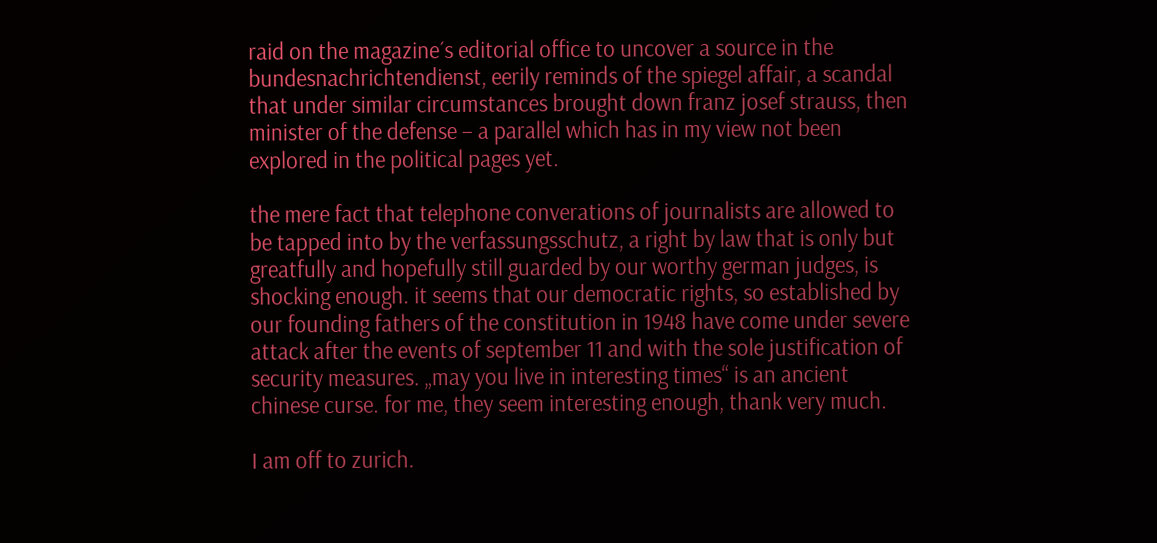raid on the magazine´s editorial office to uncover a source in the bundesnachrichtendienst, eerily reminds of the spiegel affair, a scandal that under similar circumstances brought down franz josef strauss, then minister of the defense – a parallel which has in my view not been explored in the political pages yet.

the mere fact that telephone converations of journalists are allowed to be tapped into by the verfassungsschutz, a right by law that is only but greatfully and hopefully still guarded by our worthy german judges, is shocking enough. it seems that our democratic rights, so established by our founding fathers of the constitution in 1948 have come under severe attack after the events of september 11 and with the sole justification of security measures. „may you live in interesting times“ is an ancient chinese curse. for me, they seem interesting enough, thank very much.

I am off to zurich.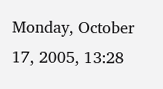Monday, October 17, 2005, 13:28